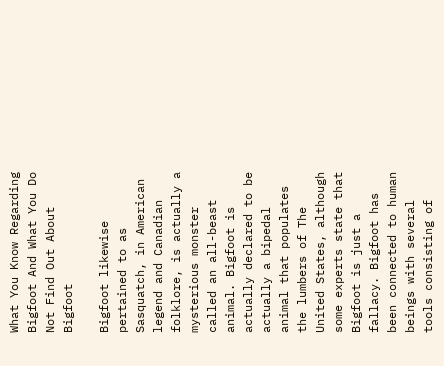What You Know Regarding Bigfoot And What You Do Not Find Out About Bigfoot

Bigfoot likewise pertained to as Sasquatch, in American legend and Canadian folklore, is actually a mysterious monster called an all-beast animal. Bigfoot is actually declared to be actually a bipedal animal that populates the lumbers of The United States, although some experts state that Bigfoot is just a fallacy. Bigfoot has been connected to human beings with several tools consisting of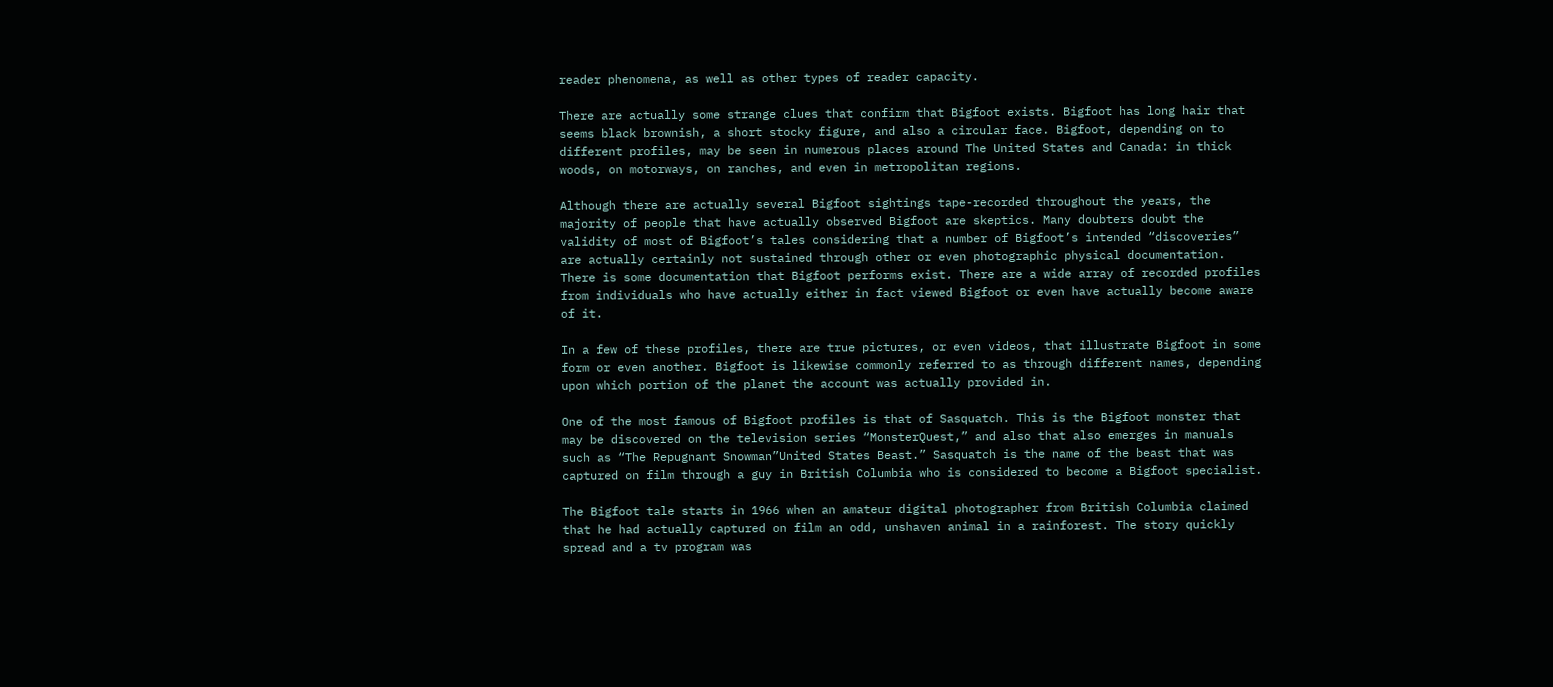reader phenomena, as well as other types of reader capacity.

There are actually some strange clues that confirm that Bigfoot exists. Bigfoot has long hair that seems black brownish, a short stocky figure, and also a circular face. Bigfoot, depending on to different profiles, may be seen in numerous places around The United States and Canada: in thick woods, on motorways, on ranches, and even in metropolitan regions.

Although there are actually several Bigfoot sightings tape-recorded throughout the years, the majority of people that have actually observed Bigfoot are skeptics. Many doubters doubt the validity of most of Bigfoot’s tales considering that a number of Bigfoot’s intended “discoveries” are actually certainly not sustained through other or even photographic physical documentation. There is some documentation that Bigfoot performs exist. There are a wide array of recorded profiles from individuals who have actually either in fact viewed Bigfoot or even have actually become aware of it.

In a few of these profiles, there are true pictures, or even videos, that illustrate Bigfoot in some form or even another. Bigfoot is likewise commonly referred to as through different names, depending upon which portion of the planet the account was actually provided in.

One of the most famous of Bigfoot profiles is that of Sasquatch. This is the Bigfoot monster that may be discovered on the television series “MonsterQuest,” and also that also emerges in manuals such as “The Repugnant Snowman”United States Beast.” Sasquatch is the name of the beast that was captured on film through a guy in British Columbia who is considered to become a Bigfoot specialist.

The Bigfoot tale starts in 1966 when an amateur digital photographer from British Columbia claimed that he had actually captured on film an odd, unshaven animal in a rainforest. The story quickly spread and a tv program was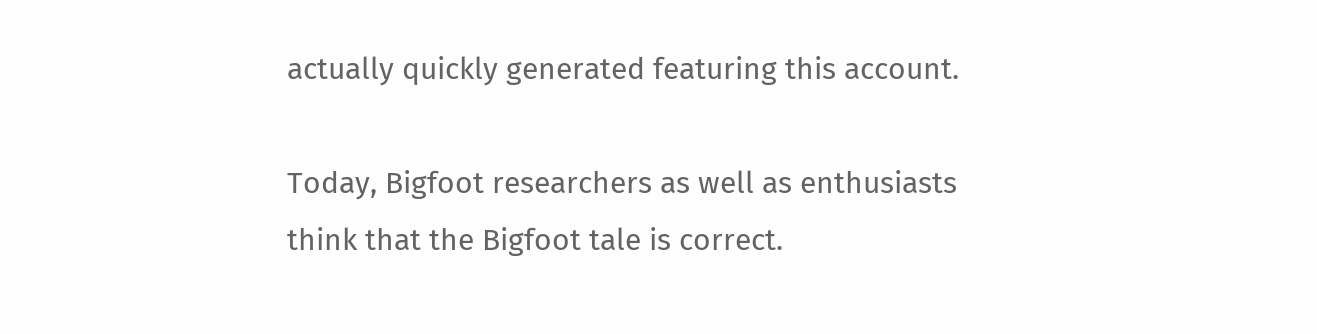actually quickly generated featuring this account.

Today, Bigfoot researchers as well as enthusiasts think that the Bigfoot tale is correct.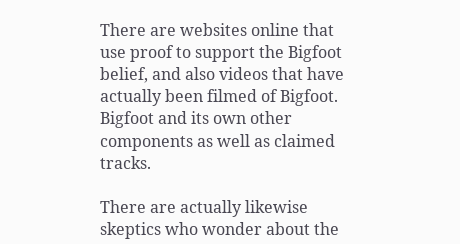There are websites online that use proof to support the Bigfoot belief, and also videos that have actually been filmed of Bigfoot. Bigfoot and its own other components as well as claimed tracks.

There are actually likewise skeptics who wonder about the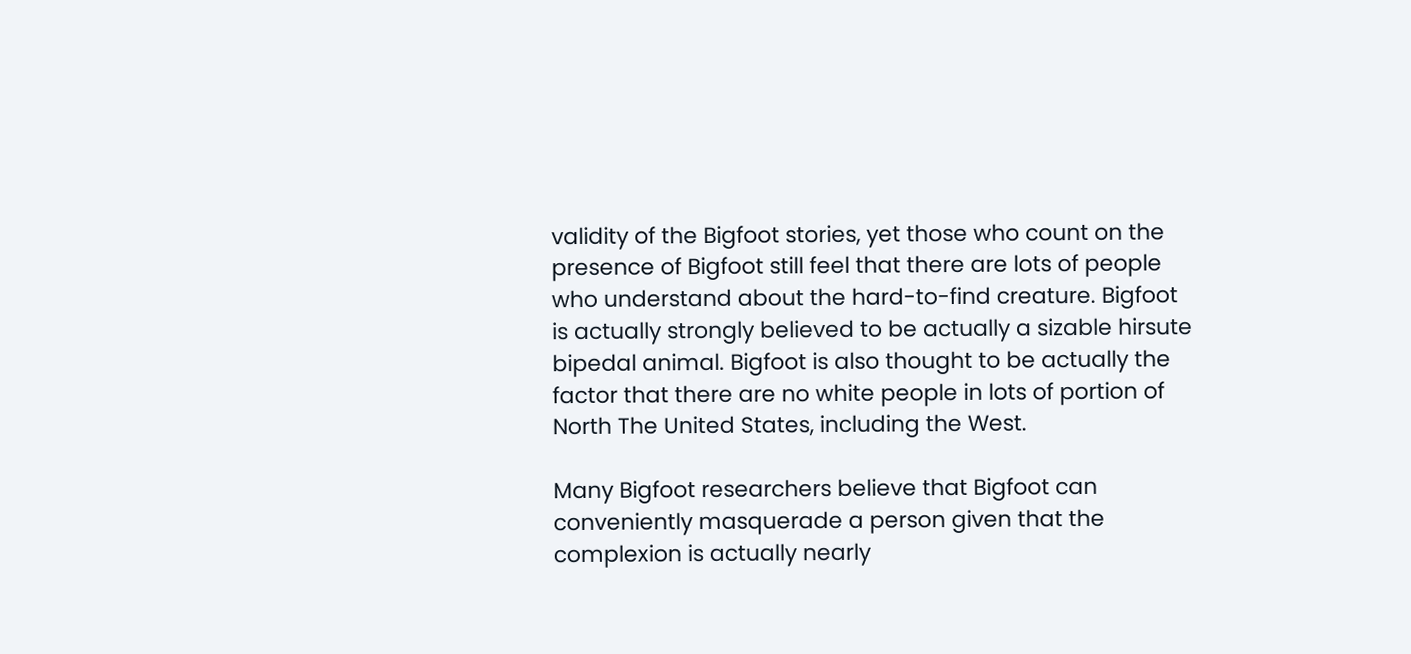validity of the Bigfoot stories, yet those who count on the presence of Bigfoot still feel that there are lots of people who understand about the hard-to-find creature. Bigfoot is actually strongly believed to be actually a sizable hirsute bipedal animal. Bigfoot is also thought to be actually the factor that there are no white people in lots of portion of North The United States, including the West.

Many Bigfoot researchers believe that Bigfoot can conveniently masquerade a person given that the complexion is actually nearly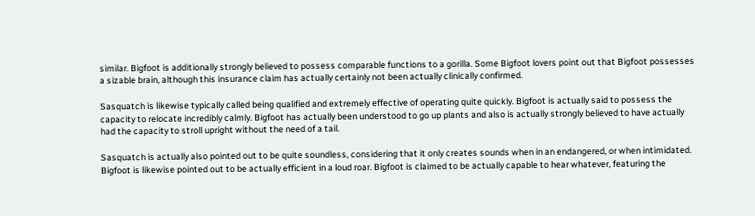similar. Bigfoot is additionally strongly believed to possess comparable functions to a gorilla. Some Bigfoot lovers point out that Bigfoot possesses a sizable brain, although this insurance claim has actually certainly not been actually clinically confirmed.

Sasquatch is likewise typically called being qualified and extremely effective of operating quite quickly. Bigfoot is actually said to possess the capacity to relocate incredibly calmly. Bigfoot has actually been understood to go up plants and also is actually strongly believed to have actually had the capacity to stroll upright without the need of a tail.

Sasquatch is actually also pointed out to be quite soundless, considering that it only creates sounds when in an endangered, or when intimidated. Bigfoot is likewise pointed out to be actually efficient in a loud roar. Bigfoot is claimed to be actually capable to hear whatever, featuring the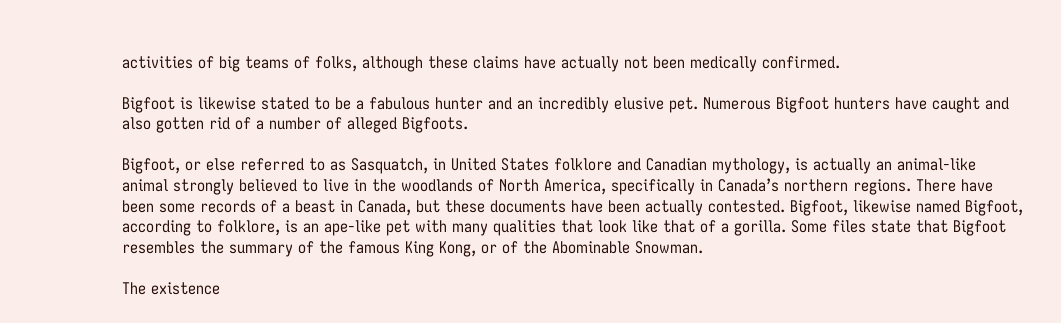activities of big teams of folks, although these claims have actually not been medically confirmed.

Bigfoot is likewise stated to be a fabulous hunter and an incredibly elusive pet. Numerous Bigfoot hunters have caught and also gotten rid of a number of alleged Bigfoots.

Bigfoot, or else referred to as Sasquatch, in United States folklore and Canadian mythology, is actually an animal-like animal strongly believed to live in the woodlands of North America, specifically in Canada’s northern regions. There have been some records of a beast in Canada, but these documents have been actually contested. Bigfoot, likewise named Bigfoot, according to folklore, is an ape-like pet with many qualities that look like that of a gorilla. Some files state that Bigfoot resembles the summary of the famous King Kong, or of the Abominable Snowman.

The existence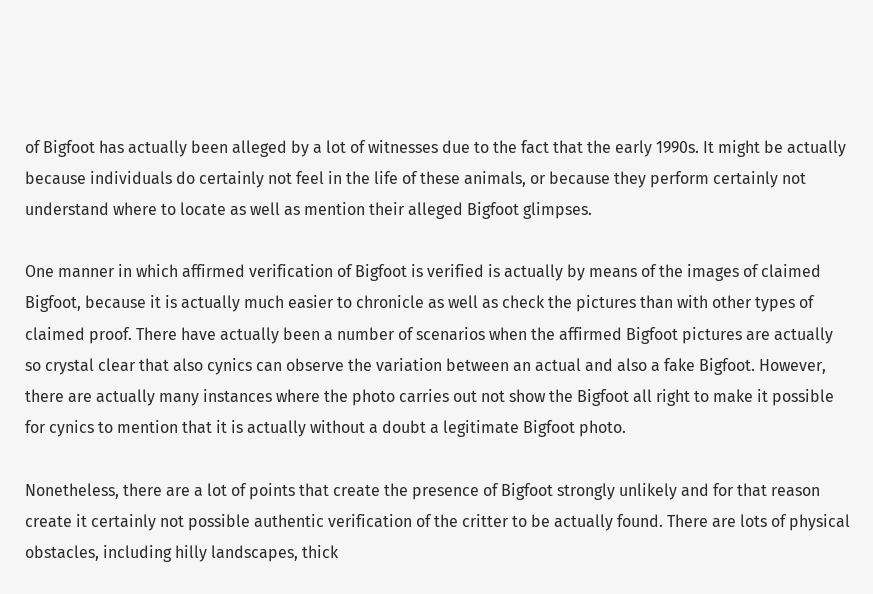of Bigfoot has actually been alleged by a lot of witnesses due to the fact that the early 1990s. It might be actually because individuals do certainly not feel in the life of these animals, or because they perform certainly not understand where to locate as well as mention their alleged Bigfoot glimpses.

One manner in which affirmed verification of Bigfoot is verified is actually by means of the images of claimed Bigfoot, because it is actually much easier to chronicle as well as check the pictures than with other types of claimed proof. There have actually been a number of scenarios when the affirmed Bigfoot pictures are actually so crystal clear that also cynics can observe the variation between an actual and also a fake Bigfoot. However, there are actually many instances where the photo carries out not show the Bigfoot all right to make it possible for cynics to mention that it is actually without a doubt a legitimate Bigfoot photo.

Nonetheless, there are a lot of points that create the presence of Bigfoot strongly unlikely and for that reason create it certainly not possible authentic verification of the critter to be actually found. There are lots of physical obstacles, including hilly landscapes, thick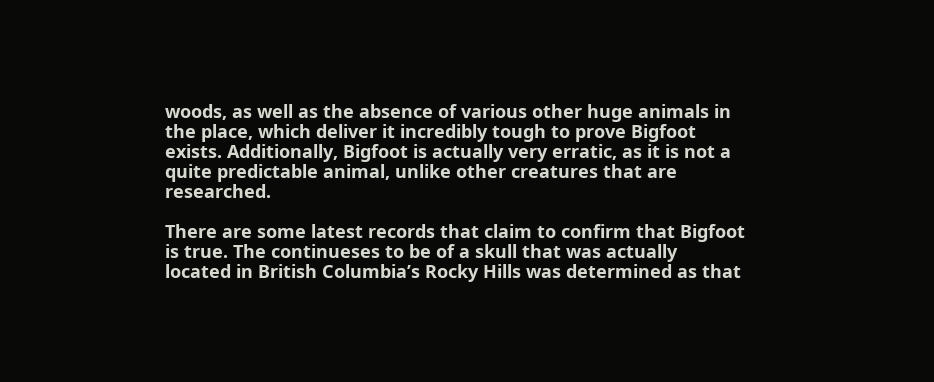woods, as well as the absence of various other huge animals in the place, which deliver it incredibly tough to prove Bigfoot exists. Additionally, Bigfoot is actually very erratic, as it is not a quite predictable animal, unlike other creatures that are researched.

There are some latest records that claim to confirm that Bigfoot is true. The continueses to be of a skull that was actually located in British Columbia’s Rocky Hills was determined as that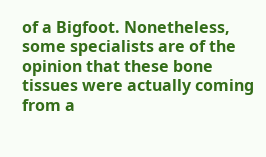of a Bigfoot. Nonetheless, some specialists are of the opinion that these bone tissues were actually coming from a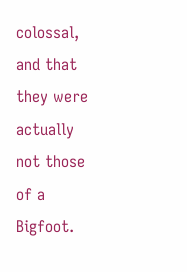colossal, and that they were actually not those of a Bigfoot.